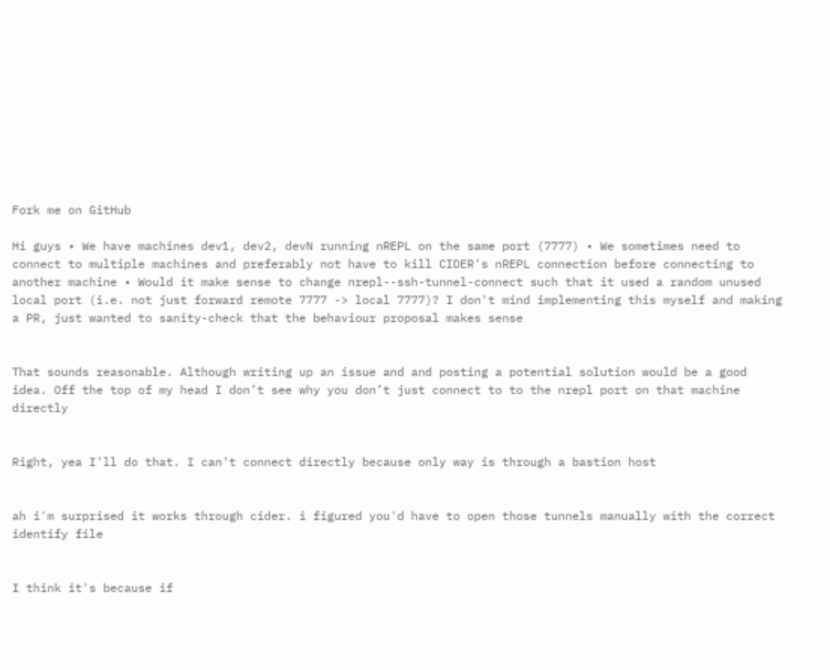Fork me on GitHub

Hi guys • We have machines dev1, dev2, devN running nREPL on the same port (7777) • We sometimes need to connect to multiple machines and preferably not have to kill CIDER's nREPL connection before connecting to another machine • Would it make sense to change nrepl--ssh-tunnel-connect such that it used a random unused local port (i.e. not just forward remote 7777 -> local 7777)? I don't mind implementing this myself and making a PR, just wanted to sanity-check that the behaviour proposal makes sense


That sounds reasonable. Although writing up an issue and and posting a potential solution would be a good idea. Off the top of my head I don’t see why you don’t just connect to to the nrepl port on that machine directly


Right, yea I'll do that. I can't connect directly because only way is through a bastion host


ah i'm surprised it works through cider. i figured you'd have to open those tunnels manually with the correct identify file


I think it's because if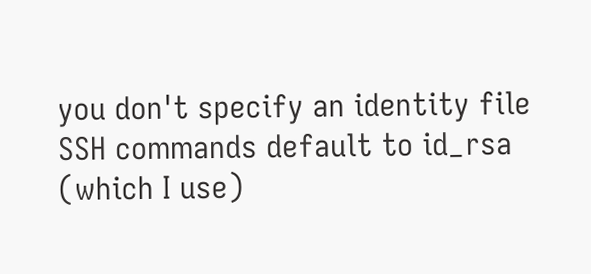you don't specify an identity file SSH commands default to id_rsa (which I use)